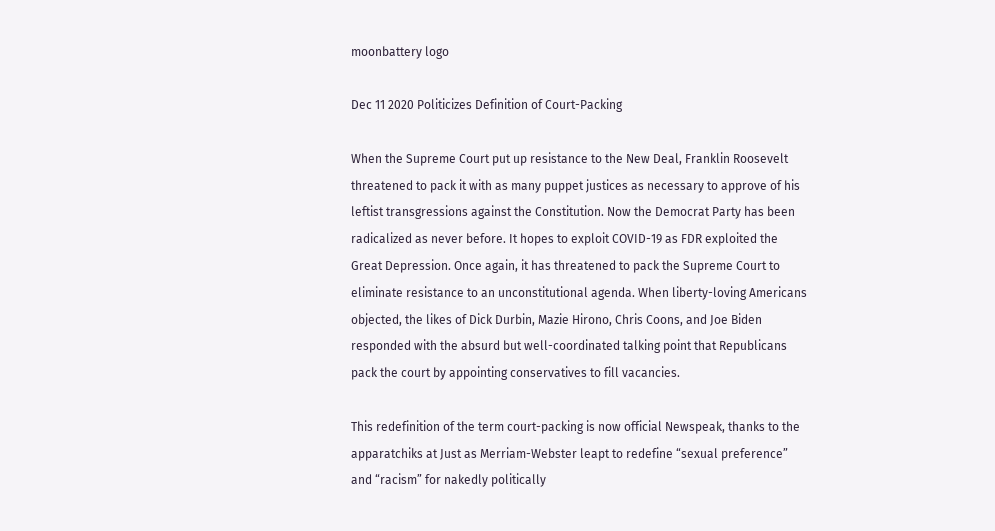moonbattery logo

Dec 11 2020 Politicizes Definition of Court-Packing

When the Supreme Court put up resistance to the New Deal, Franklin Roosevelt threatened to pack it with as many puppet justices as necessary to approve of his leftist transgressions against the Constitution. Now the Democrat Party has been radicalized as never before. It hopes to exploit COVID-19 as FDR exploited the Great Depression. Once again, it has threatened to pack the Supreme Court to eliminate resistance to an unconstitutional agenda. When liberty-loving Americans objected, the likes of Dick Durbin, Mazie Hirono, Chris Coons, and Joe Biden responded with the absurd but well-coordinated talking point that Republicans pack the court by appointing conservatives to fill vacancies.

This redefinition of the term court-packing is now official Newspeak, thanks to the apparatchiks at Just as Merriam-Webster leapt to redefine “sexual preference” and “racism” for nakedly politically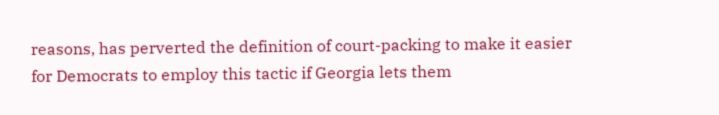reasons, has perverted the definition of court-packing to make it easier for Democrats to employ this tactic if Georgia lets them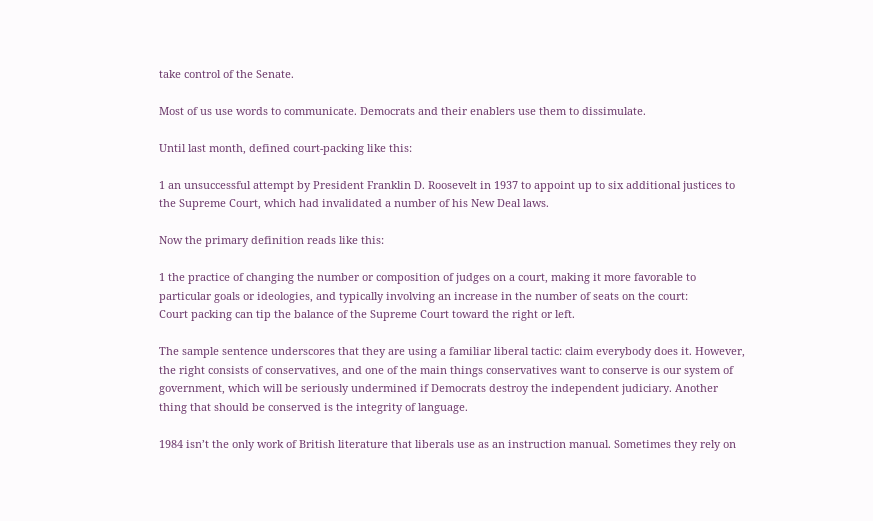take control of the Senate.

Most of us use words to communicate. Democrats and their enablers use them to dissimulate.

Until last month, defined court-packing like this:

1 an unsuccessful attempt by President Franklin D. Roosevelt in 1937 to appoint up to six additional justices to the Supreme Court, which had invalidated a number of his New Deal laws.

Now the primary definition reads like this:

1 the practice of changing the number or composition of judges on a court, making it more favorable to particular goals or ideologies, and typically involving an increase in the number of seats on the court:
Court packing can tip the balance of the Supreme Court toward the right or left.

The sample sentence underscores that they are using a familiar liberal tactic: claim everybody does it. However, the right consists of conservatives, and one of the main things conservatives want to conserve is our system of government, which will be seriously undermined if Democrats destroy the independent judiciary. Another thing that should be conserved is the integrity of language.

1984 isn’t the only work of British literature that liberals use as an instruction manual. Sometimes they rely on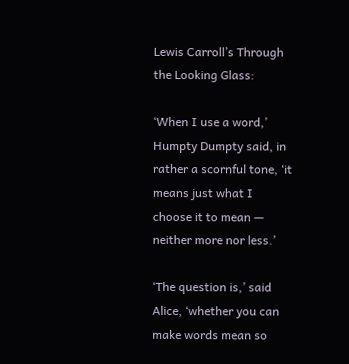Lewis Carroll’s Through the Looking Glass:

‘When I use a word,’ Humpty Dumpty said, in rather a scornful tone, ‘it means just what I choose it to mean — neither more nor less.’

‘The question is,’ said Alice, ‘whether you can make words mean so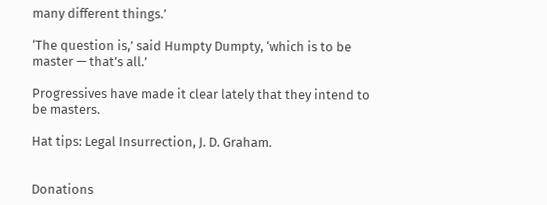many different things.’

‘The question is,’ said Humpty Dumpty, ‘which is to be master — that’s all.’

Progressives have made it clear lately that they intend to be masters.

Hat tips: Legal Insurrection, J. D. Graham.


Donations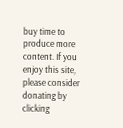buy time to produce more content. If you enjoy this site, please consider donating by clicking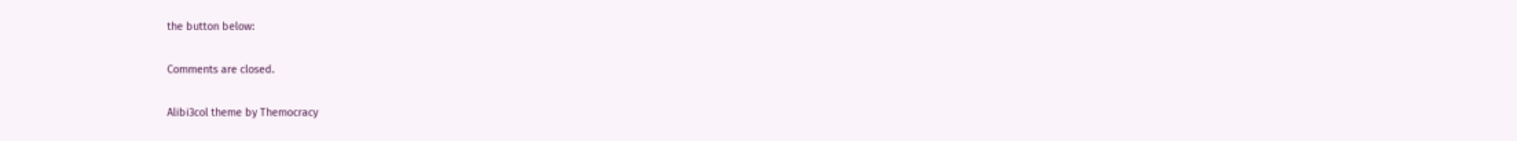the button below:

Comments are closed.

Alibi3col theme by Themocracy